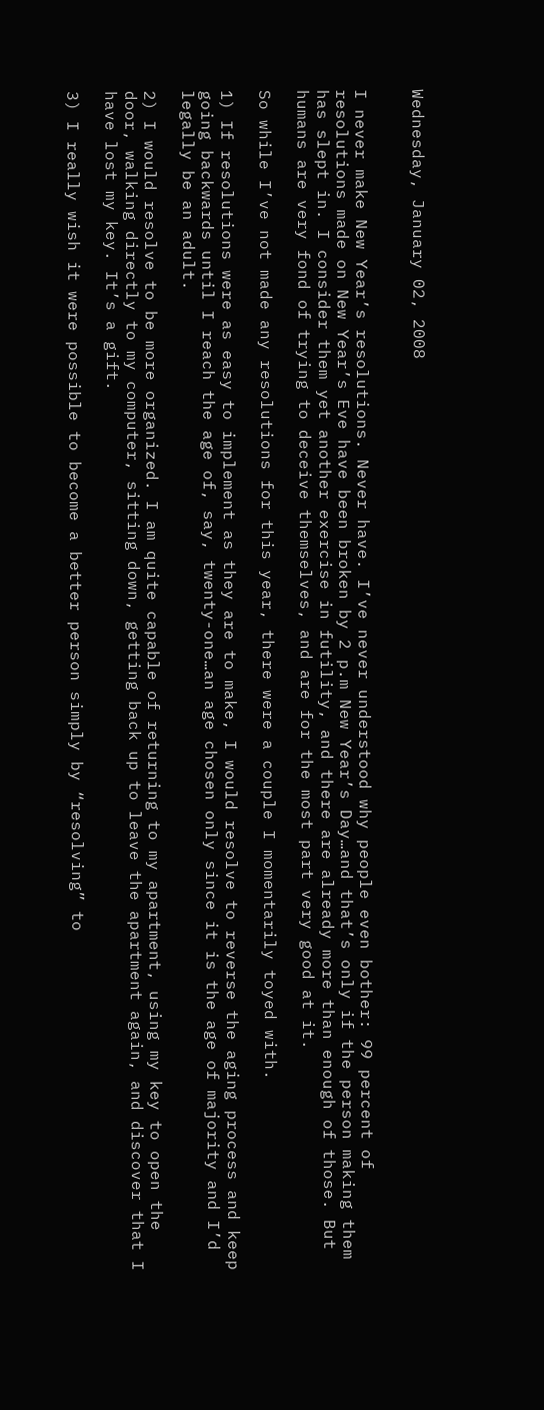Wednesday, January 02, 2008


I never make New Year’s resolutions. Never have. I’ve never understood why people even bother: 99 percent of resolutions made on New Year’s Eve have been broken by 2 p.m New Year’s Day…and that’s only if the person making them has slept in. I consider them yet another exercise in futility, and there are already more than enough of those. But humans are very fond of trying to deceive themselves, and are for the most part very good at it.

So while I’ve not made any resolutions for this year, there were a couple I momentarily toyed with.

1) If resolutions were as easy to implement as they are to make, I would resolve to reverse the aging process and keep going backwards until I reach the age of, say, twenty-one…an age chosen only since it is the age of majority and I’d legally be an adult.

2) I would resolve to be more organized. I am quite capable of returning to my apartment, using my key to open the door, walking directly to my computer, sitting down, getting back up to leave the apartment again, and discover that I have lost my key. It’s a gift.

3) I really wish it were possible to become a better person simply by “resolving” to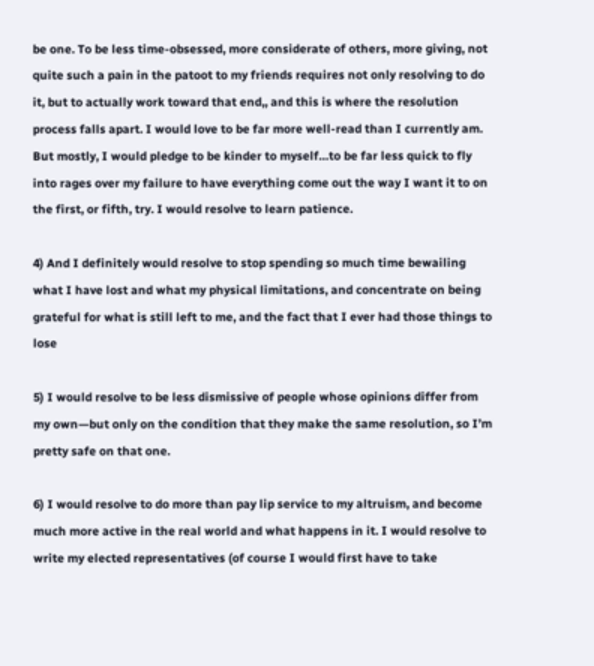be one. To be less time-obsessed, more considerate of others, more giving, not quite such a pain in the patoot to my friends requires not only resolving to do it, but to actually work toward that end,, and this is where the resolution process falls apart. I would love to be far more well-read than I currently am. But mostly, I would pledge to be kinder to myself…to be far less quick to fly into rages over my failure to have everything come out the way I want it to on the first, or fifth, try. I would resolve to learn patience.

4) And I definitely would resolve to stop spending so much time bewailing what I have lost and what my physical limitations, and concentrate on being grateful for what is still left to me, and the fact that I ever had those things to lose

5) I would resolve to be less dismissive of people whose opinions differ from my own—but only on the condition that they make the same resolution, so I’m pretty safe on that one.

6) I would resolve to do more than pay lip service to my altruism, and become much more active in the real world and what happens in it. I would resolve to write my elected representatives (of course I would first have to take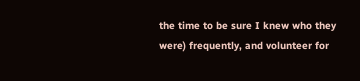the time to be sure I knew who they were) frequently, and volunteer for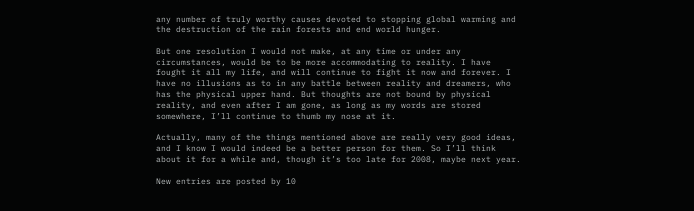any number of truly worthy causes devoted to stopping global warming and the destruction of the rain forests and end world hunger.

But one resolution I would not make, at any time or under any circumstances, would be to be more accommodating to reality. I have fought it all my life, and will continue to fight it now and forever. I have no illusions as to in any battle between reality and dreamers, who has the physical upper hand. But thoughts are not bound by physical reality, and even after I am gone, as long as my words are stored somewhere, I’ll continue to thumb my nose at it.

Actually, many of the things mentioned above are really very good ideas, and I know I would indeed be a better person for them. So I’ll think about it for a while and, though it’s too late for 2008, maybe next year.

New entries are posted by 10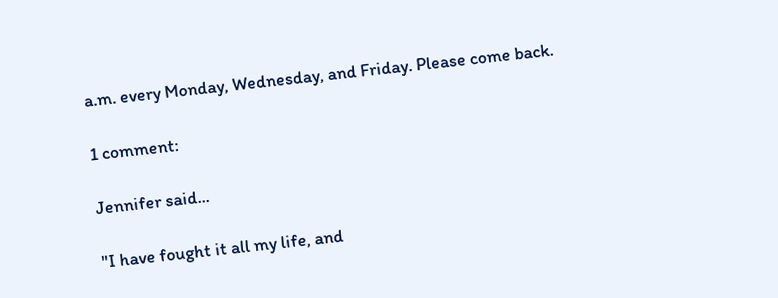a.m. every Monday, Wednesday, and Friday. Please come back.

1 comment:

Jennifer said...

"I have fought it all my life, and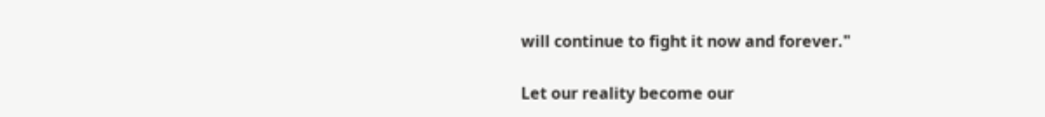will continue to fight it now and forever."

Let our reality become our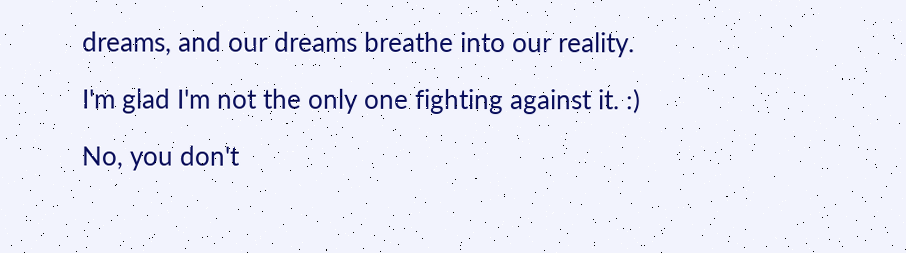dreams, and our dreams breathe into our reality.

I'm glad I'm not the only one fighting against it. :)

No, you don't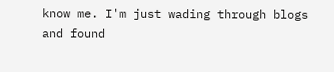know me. I'm just wading through blogs and found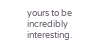yours to be incredibly interesting.